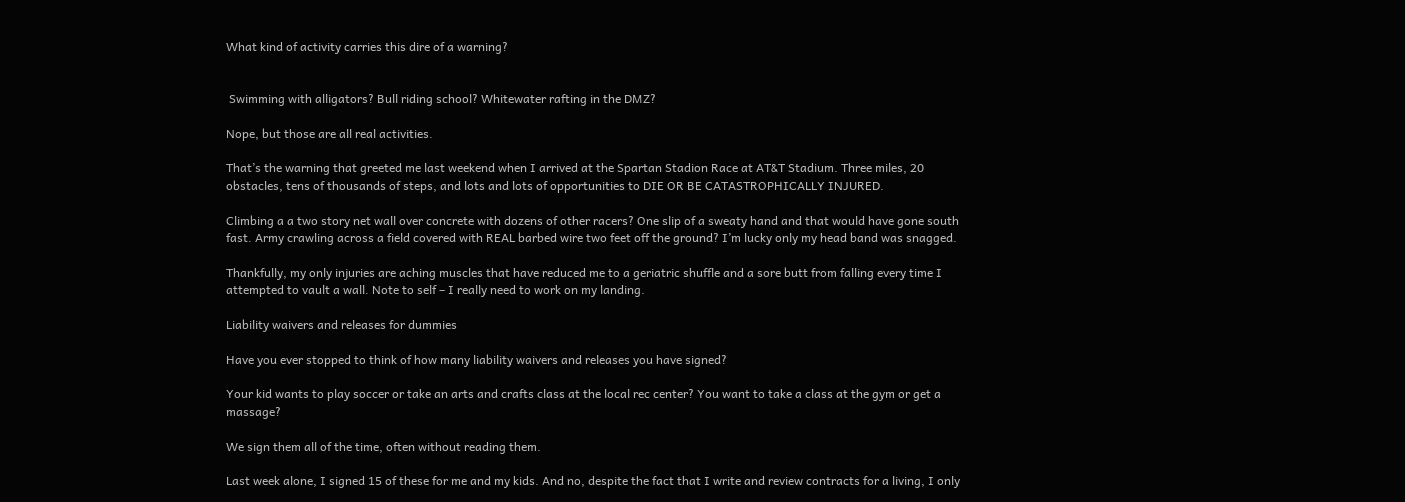What kind of activity carries this dire of a warning?


 Swimming with alligators? Bull riding school? Whitewater rafting in the DMZ?

Nope, but those are all real activities.

That’s the warning that greeted me last weekend when I arrived at the Spartan Stadion Race at AT&T Stadium. Three miles, 20 obstacles, tens of thousands of steps, and lots and lots of opportunities to DIE OR BE CATASTROPHICALLY INJURED.

Climbing a a two story net wall over concrete with dozens of other racers? One slip of a sweaty hand and that would have gone south fast. Army crawling across a field covered with REAL barbed wire two feet off the ground? I’m lucky only my head band was snagged.

Thankfully, my only injuries are aching muscles that have reduced me to a geriatric shuffle and a sore butt from falling every time I attempted to vault a wall. Note to self – I really need to work on my landing.

Liability waivers and releases for dummies

Have you ever stopped to think of how many liability waivers and releases you have signed?

Your kid wants to play soccer or take an arts and crafts class at the local rec center? You want to take a class at the gym or get a massage?

We sign them all of the time, often without reading them.

Last week alone, I signed 15 of these for me and my kids. And no, despite the fact that I write and review contracts for a living, I only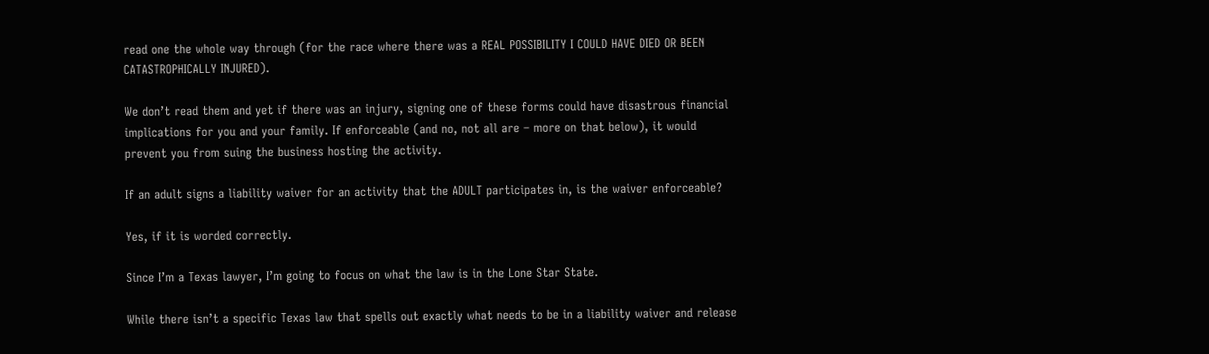read one the whole way through (for the race where there was a REAL POSSIBILITY I COULD HAVE DIED OR BEEN CATASTROPHICALLY INJURED).

We don’t read them and yet if there was an injury, signing one of these forms could have disastrous financial implications for you and your family. If enforceable (and no, not all are – more on that below), it would prevent you from suing the business hosting the activity.

If an adult signs a liability waiver for an activity that the ADULT participates in, is the waiver enforceable?

Yes, if it is worded correctly.

Since I’m a Texas lawyer, I’m going to focus on what the law is in the Lone Star State.

While there isn’t a specific Texas law that spells out exactly what needs to be in a liability waiver and release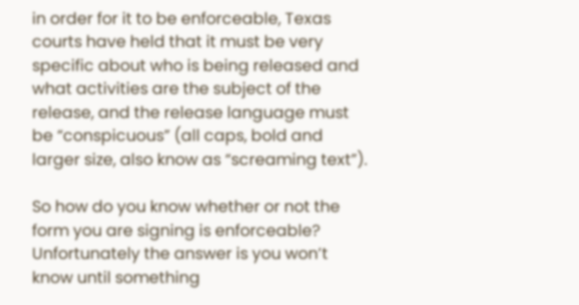in order for it to be enforceable, Texas courts have held that it must be very specific about who is being released and what activities are the subject of the release, and the release language must be “conspicuous” (all caps, bold and larger size, also know as “screaming text”).

So how do you know whether or not the form you are signing is enforceable? Unfortunately the answer is you won’t know until something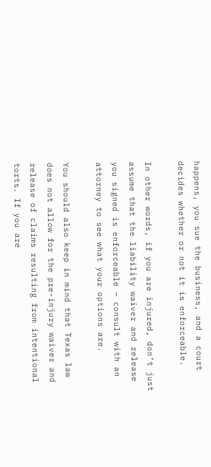happens, you sue the business, and a court decides whether or not it is enforceable.

In other words, if you are injured, don’t just assume that the liability waiver and release you signed is enforceable – consult with an attorney to see what your options are.

You should also keep in mind that Texas law does not allow for the pre-injury waiver and release of claims resulting from intentional torts. If you are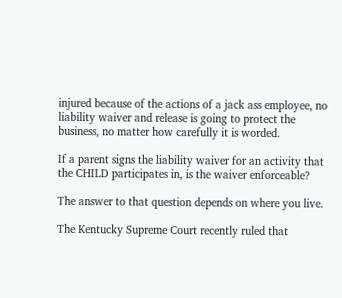injured because of the actions of a jack ass employee, no liability waiver and release is going to protect the business, no matter how carefully it is worded.

If a parent signs the liability waiver for an activity that the CHILD participates in, is the waiver enforceable?

The answer to that question depends on where you live.

The Kentucky Supreme Court recently ruled that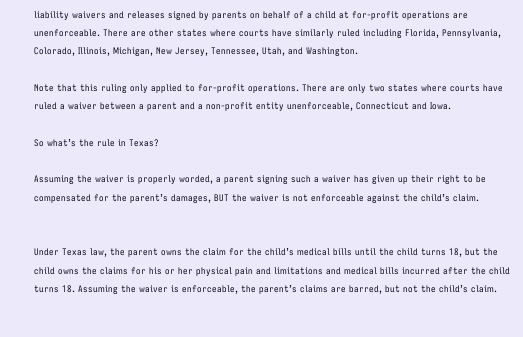liability waivers and releases signed by parents on behalf of a child at for-profit operations are unenforceable. There are other states where courts have similarly ruled including Florida, Pennsylvania, Colorado, Illinois, Michigan, New Jersey, Tennessee, Utah, and Washington.

Note that this ruling only applied to for-profit operations. There are only two states where courts have ruled a waiver between a parent and a non-profit entity unenforceable, Connecticut and Iowa.

So what’s the rule in Texas?

Assuming the waiver is properly worded, a parent signing such a waiver has given up their right to be compensated for the parent’s damages, BUT the waiver is not enforceable against the child’s claim.


Under Texas law, the parent owns the claim for the child’s medical bills until the child turns 18, but the child owns the claims for his or her physical pain and limitations and medical bills incurred after the child turns 18. Assuming the waiver is enforceable, the parent’s claims are barred, but not the child’s claim.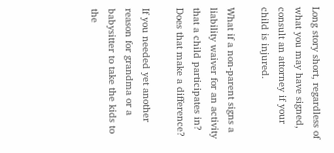Long story short, regardless of what you may have signed, consult an attorney if your child is injured.

What if a non-parent signs a liability waiver for an activity that a child participates in? Does that make a difference?

If you needed yet another reason for grandma or a babysitter to take the kids to the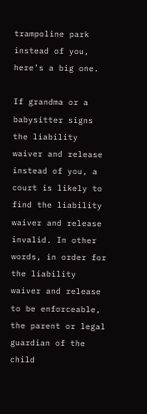trampoline park instead of you, here’s a big one.

If grandma or a babysitter signs the liability waiver and release instead of you, a court is likely to find the liability waiver and release invalid. In other words, in order for the liability waiver and release to be enforceable, the parent or legal guardian of the child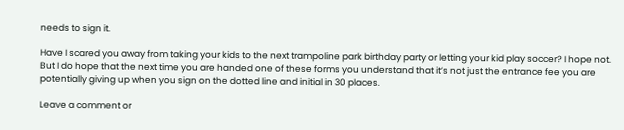needs to sign it.

Have I scared you away from taking your kids to the next trampoline park birthday party or letting your kid play soccer? I hope not. But I do hope that the next time you are handed one of these forms you understand that it’s not just the entrance fee you are potentially giving up when you sign on the dotted line and initial in 30 places.

Leave a comment or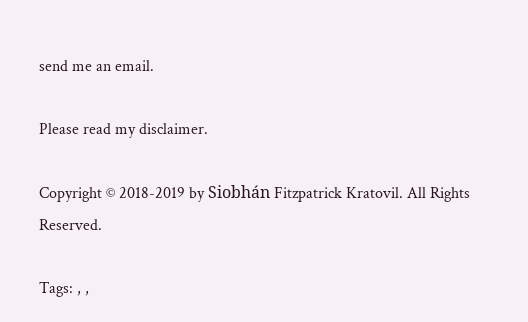send me an email.

Please read my disclaimer.

Copyright © 2018-2019 by Siobhán Fitzpatrick Kratovil. All Rights Reserved.

Tags: , ,